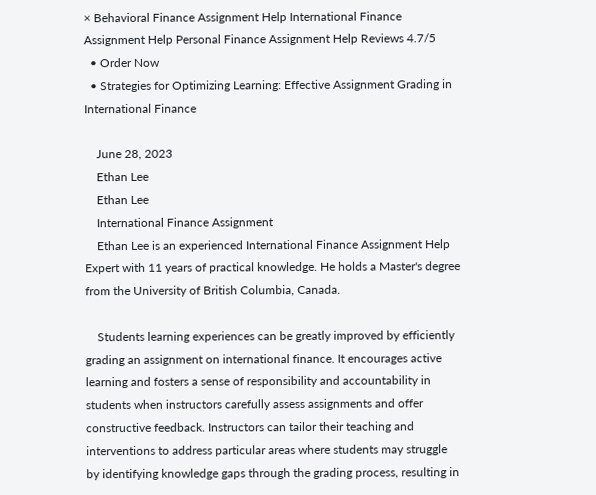× Behavioral Finance Assignment Help International Finance Assignment Help Personal Finance Assignment Help Reviews 4.7/5
  • Order Now
  • Strategies for Optimizing Learning: Effective Assignment Grading in International Finance

    June 28, 2023
    Ethan Lee
    Ethan Lee
    International Finance Assignment
    Ethan Lee is an experienced International Finance Assignment Help Expert with 11 years of practical knowledge. He holds a Master's degree from the University of British Columbia, Canada.

    Students learning experiences can be greatly improved by efficiently grading an assignment on international finance. It encourages active learning and fosters a sense of responsibility and accountability in students when instructors carefully assess assignments and offer constructive feedback. Instructors can tailor their teaching and interventions to address particular areas where students may struggle by identifying knowledge gaps through the grading process, resulting in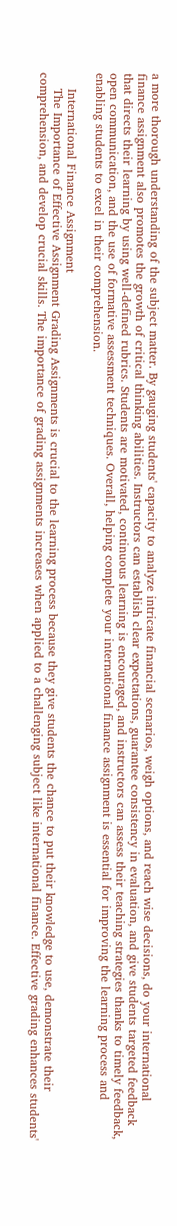a more thorough understanding of the subject matter. By gauging students' capacity to analyze intricate financial scenarios, weigh options, and reach wise decisions, do your international finance assignment also promotes the growth of critical thinking abilities. Instructors can establish clear expectations, guarantee consistency in evaluation, and give students targeted feedback that directs their learning by using well-defined rubrics. Students are motivated, continuous learning is encouraged, and instructors can assess their teaching strategies thanks to timely feedback, open communication, and the use of formative assessment techniques. Overall, helping complete your international finance assignment is essential for improving the learning process and enabling students to excel in their comprehension.

    International Finance Assignment
    The Importance of Effective Assignment Grading Assignments is crucial to the learning process because they give students the chance to put their knowledge to use, demonstrate their comprehension, and develop crucial skills. The importance of grading assignments increases when applied to a challenging subject like international finance. Effective grading enhances students'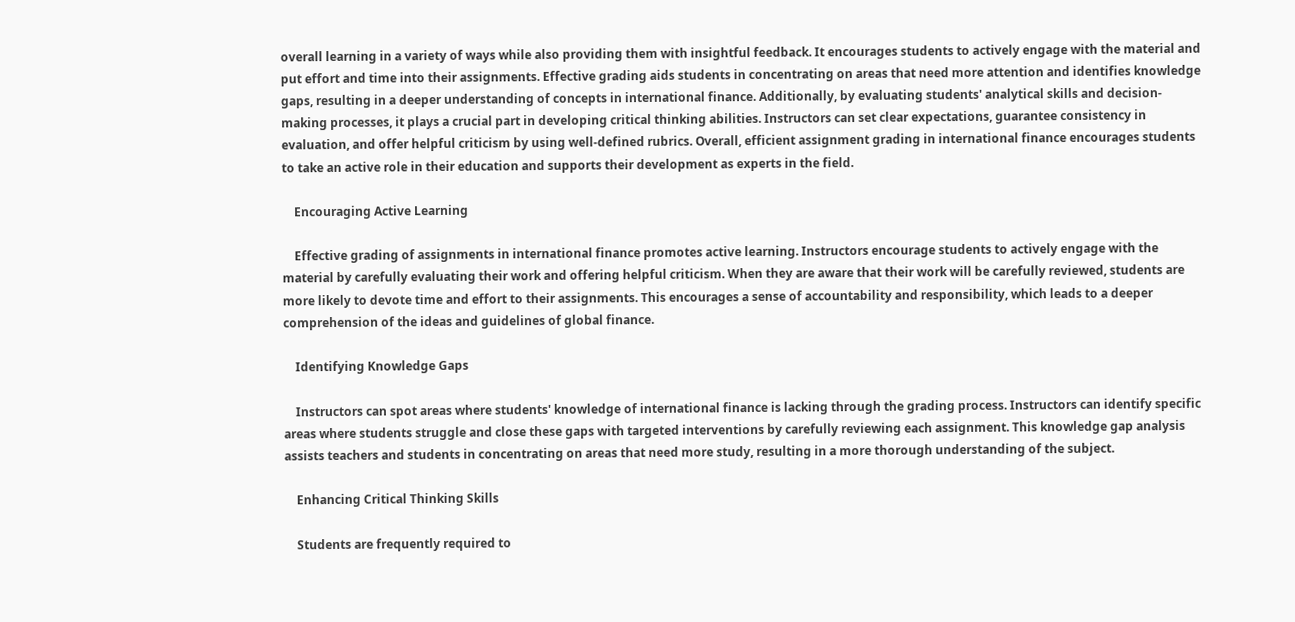overall learning in a variety of ways while also providing them with insightful feedback. It encourages students to actively engage with the material and put effort and time into their assignments. Effective grading aids students in concentrating on areas that need more attention and identifies knowledge gaps, resulting in a deeper understanding of concepts in international finance. Additionally, by evaluating students' analytical skills and decision-making processes, it plays a crucial part in developing critical thinking abilities. Instructors can set clear expectations, guarantee consistency in evaluation, and offer helpful criticism by using well-defined rubrics. Overall, efficient assignment grading in international finance encourages students to take an active role in their education and supports their development as experts in the field.

    Encouraging Active Learning

    Effective grading of assignments in international finance promotes active learning. Instructors encourage students to actively engage with the material by carefully evaluating their work and offering helpful criticism. When they are aware that their work will be carefully reviewed, students are more likely to devote time and effort to their assignments. This encourages a sense of accountability and responsibility, which leads to a deeper comprehension of the ideas and guidelines of global finance.

    Identifying Knowledge Gaps

    Instructors can spot areas where students' knowledge of international finance is lacking through the grading process. Instructors can identify specific areas where students struggle and close these gaps with targeted interventions by carefully reviewing each assignment. This knowledge gap analysis assists teachers and students in concentrating on areas that need more study, resulting in a more thorough understanding of the subject.

    Enhancing Critical Thinking Skills

    Students are frequently required to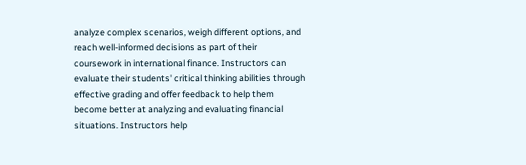analyze complex scenarios, weigh different options, and reach well-informed decisions as part of their coursework in international finance. Instructors can evaluate their students' critical thinking abilities through effective grading and offer feedback to help them become better at analyzing and evaluating financial situations. Instructors help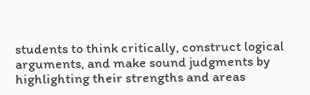students to think critically, construct logical arguments, and make sound judgments by highlighting their strengths and areas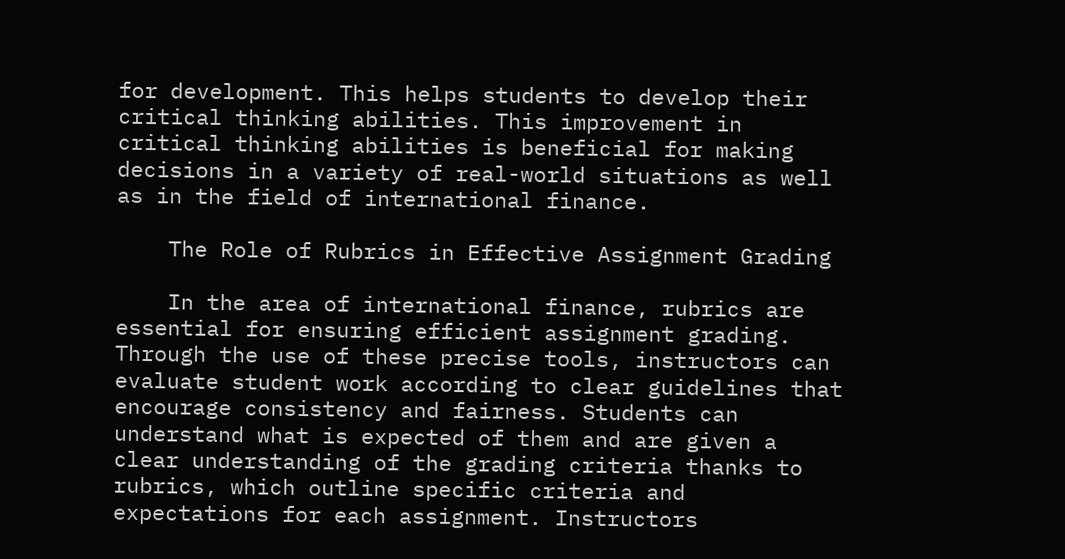for development. This helps students to develop their critical thinking abilities. This improvement in critical thinking abilities is beneficial for making decisions in a variety of real-world situations as well as in the field of international finance.

    The Role of Rubrics in Effective Assignment Grading

    In the area of international finance, rubrics are essential for ensuring efficient assignment grading. Through the use of these precise tools, instructors can evaluate student work according to clear guidelines that encourage consistency and fairness. Students can understand what is expected of them and are given a clear understanding of the grading criteria thanks to rubrics, which outline specific criteria and expectations for each assignment. Instructors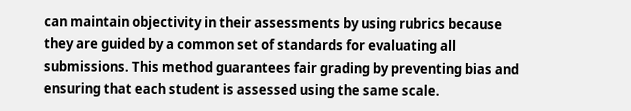can maintain objectivity in their assessments by using rubrics because they are guided by a common set of standards for evaluating all submissions. This method guarantees fair grading by preventing bias and ensuring that each student is assessed using the same scale.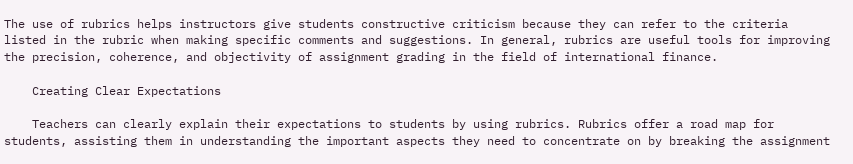The use of rubrics helps instructors give students constructive criticism because they can refer to the criteria listed in the rubric when making specific comments and suggestions. In general, rubrics are useful tools for improving the precision, coherence, and objectivity of assignment grading in the field of international finance.

    Creating Clear Expectations

    Teachers can clearly explain their expectations to students by using rubrics. Rubrics offer a road map for students, assisting them in understanding the important aspects they need to concentrate on by breaking the assignment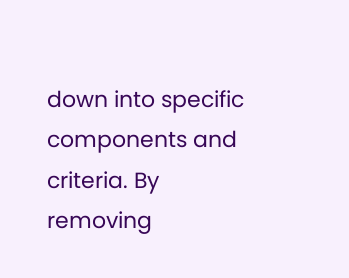down into specific components and criteria. By removing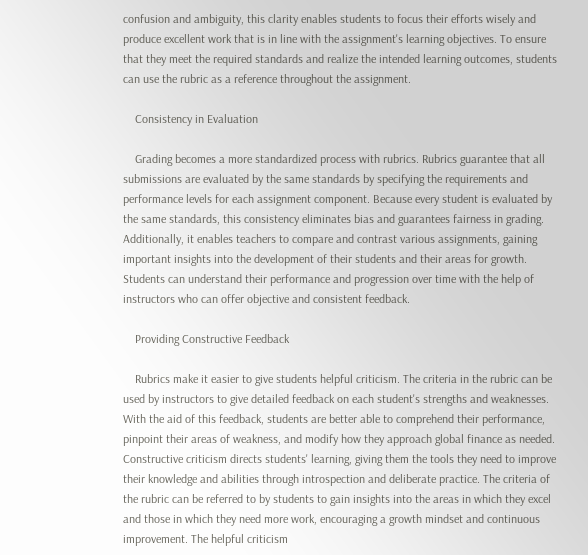confusion and ambiguity, this clarity enables students to focus their efforts wisely and produce excellent work that is in line with the assignment's learning objectives. To ensure that they meet the required standards and realize the intended learning outcomes, students can use the rubric as a reference throughout the assignment.

    Consistency in Evaluation

    Grading becomes a more standardized process with rubrics. Rubrics guarantee that all submissions are evaluated by the same standards by specifying the requirements and performance levels for each assignment component. Because every student is evaluated by the same standards, this consistency eliminates bias and guarantees fairness in grading. Additionally, it enables teachers to compare and contrast various assignments, gaining important insights into the development of their students and their areas for growth. Students can understand their performance and progression over time with the help of instructors who can offer objective and consistent feedback.

    Providing Constructive Feedback

    Rubrics make it easier to give students helpful criticism. The criteria in the rubric can be used by instructors to give detailed feedback on each student's strengths and weaknesses. With the aid of this feedback, students are better able to comprehend their performance, pinpoint their areas of weakness, and modify how they approach global finance as needed. Constructive criticism directs students' learning, giving them the tools they need to improve their knowledge and abilities through introspection and deliberate practice. The criteria of the rubric can be referred to by students to gain insights into the areas in which they excel and those in which they need more work, encouraging a growth mindset and continuous improvement. The helpful criticism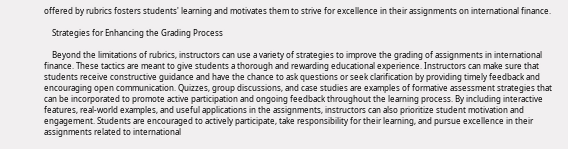offered by rubrics fosters students' learning and motivates them to strive for excellence in their assignments on international finance.

    Strategies for Enhancing the Grading Process

    Beyond the limitations of rubrics, instructors can use a variety of strategies to improve the grading of assignments in international finance. These tactics are meant to give students a thorough and rewarding educational experience. Instructors can make sure that students receive constructive guidance and have the chance to ask questions or seek clarification by providing timely feedback and encouraging open communication. Quizzes, group discussions, and case studies are examples of formative assessment strategies that can be incorporated to promote active participation and ongoing feedback throughout the learning process. By including interactive features, real-world examples, and useful applications in the assignments, instructors can also prioritize student motivation and engagement. Students are encouraged to actively participate, take responsibility for their learning, and pursue excellence in their assignments related to international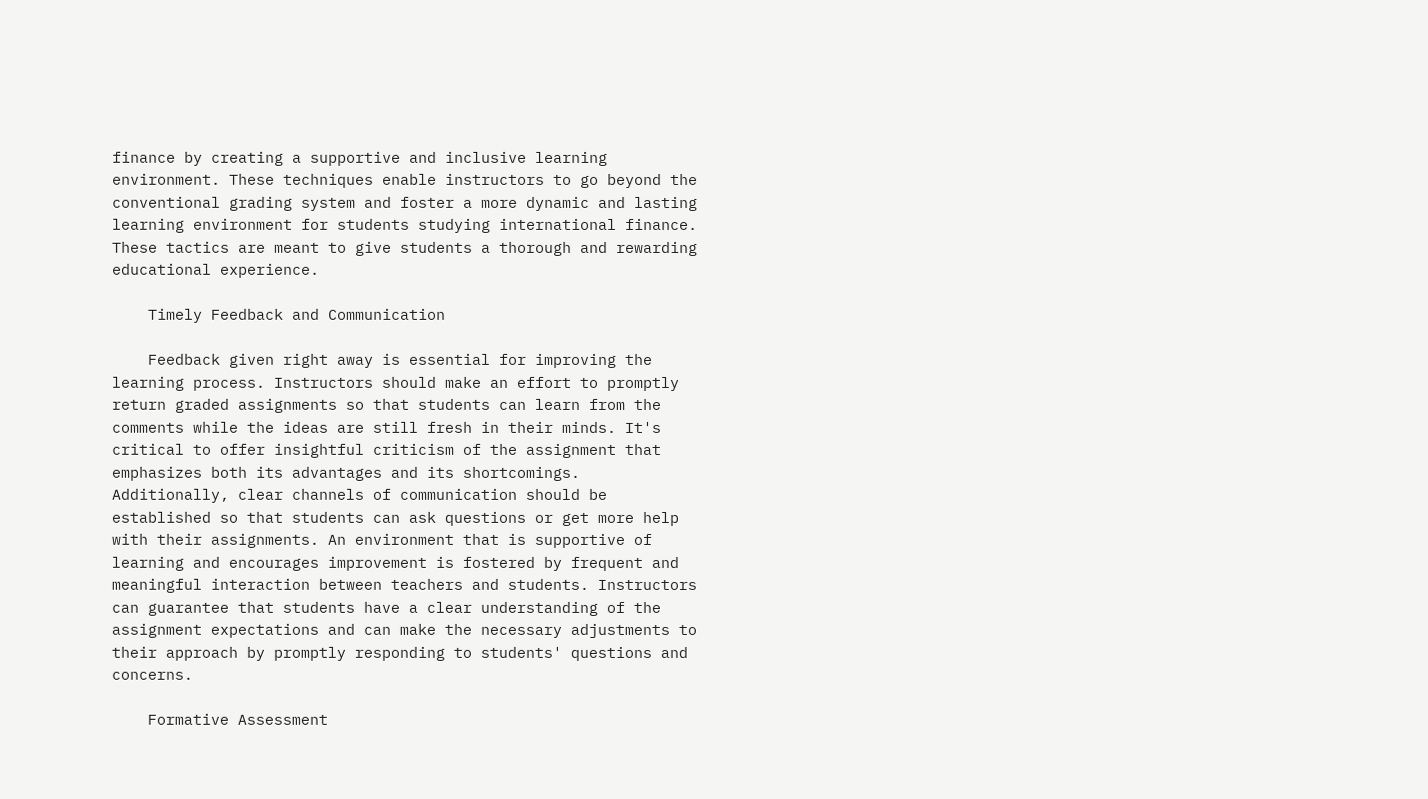finance by creating a supportive and inclusive learning environment. These techniques enable instructors to go beyond the conventional grading system and foster a more dynamic and lasting learning environment for students studying international finance. These tactics are meant to give students a thorough and rewarding educational experience.

    Timely Feedback and Communication

    Feedback given right away is essential for improving the learning process. Instructors should make an effort to promptly return graded assignments so that students can learn from the comments while the ideas are still fresh in their minds. It's critical to offer insightful criticism of the assignment that emphasizes both its advantages and its shortcomings. Additionally, clear channels of communication should be established so that students can ask questions or get more help with their assignments. An environment that is supportive of learning and encourages improvement is fostered by frequent and meaningful interaction between teachers and students. Instructors can guarantee that students have a clear understanding of the assignment expectations and can make the necessary adjustments to their approach by promptly responding to students' questions and concerns.

    Formative Assessment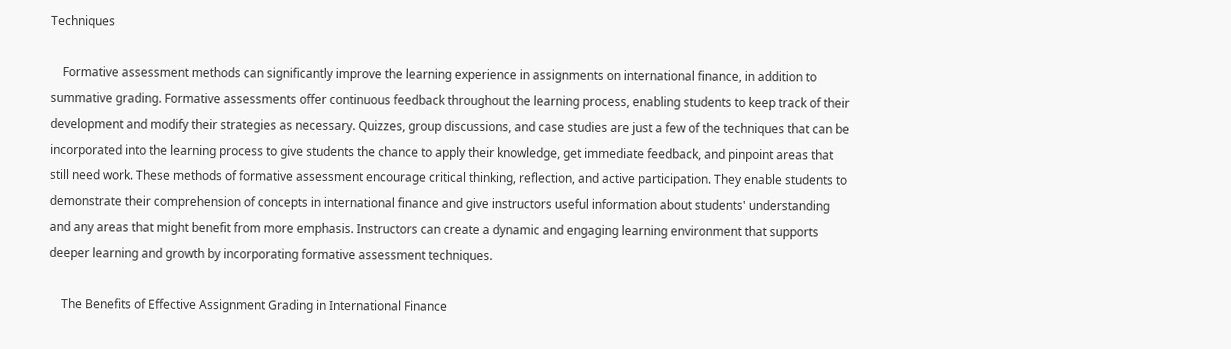Techniques

    Formative assessment methods can significantly improve the learning experience in assignments on international finance, in addition to summative grading. Formative assessments offer continuous feedback throughout the learning process, enabling students to keep track of their development and modify their strategies as necessary. Quizzes, group discussions, and case studies are just a few of the techniques that can be incorporated into the learning process to give students the chance to apply their knowledge, get immediate feedback, and pinpoint areas that still need work. These methods of formative assessment encourage critical thinking, reflection, and active participation. They enable students to demonstrate their comprehension of concepts in international finance and give instructors useful information about students' understanding and any areas that might benefit from more emphasis. Instructors can create a dynamic and engaging learning environment that supports deeper learning and growth by incorporating formative assessment techniques.

    The Benefits of Effective Assignment Grading in International Finance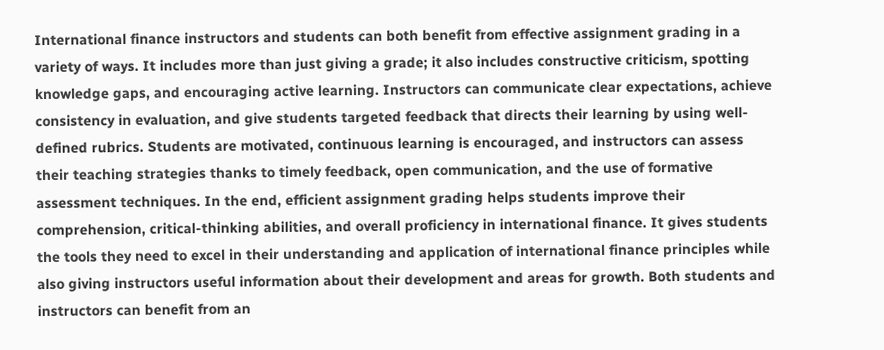International finance instructors and students can both benefit from effective assignment grading in a variety of ways. It includes more than just giving a grade; it also includes constructive criticism, spotting knowledge gaps, and encouraging active learning. Instructors can communicate clear expectations, achieve consistency in evaluation, and give students targeted feedback that directs their learning by using well-defined rubrics. Students are motivated, continuous learning is encouraged, and instructors can assess their teaching strategies thanks to timely feedback, open communication, and the use of formative assessment techniques. In the end, efficient assignment grading helps students improve their comprehension, critical-thinking abilities, and overall proficiency in international finance. It gives students the tools they need to excel in their understanding and application of international finance principles while also giving instructors useful information about their development and areas for growth. Both students and instructors can benefit from an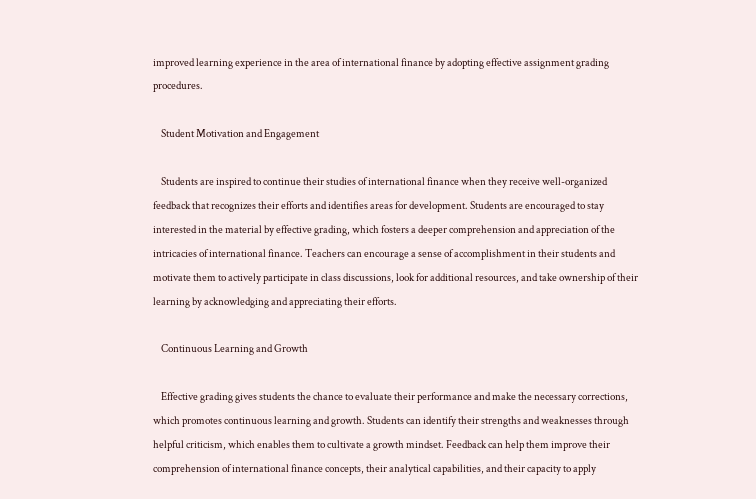improved learning experience in the area of international finance by adopting effective assignment grading procedures.

    Student Motivation and Engagement

    Students are inspired to continue their studies of international finance when they receive well-organized feedback that recognizes their efforts and identifies areas for development. Students are encouraged to stay interested in the material by effective grading, which fosters a deeper comprehension and appreciation of the intricacies of international finance. Teachers can encourage a sense of accomplishment in their students and motivate them to actively participate in class discussions, look for additional resources, and take ownership of their learning by acknowledging and appreciating their efforts.

    Continuous Learning and Growth

    Effective grading gives students the chance to evaluate their performance and make the necessary corrections, which promotes continuous learning and growth. Students can identify their strengths and weaknesses through helpful criticism, which enables them to cultivate a growth mindset. Feedback can help them improve their comprehension of international finance concepts, their analytical capabilities, and their capacity to apply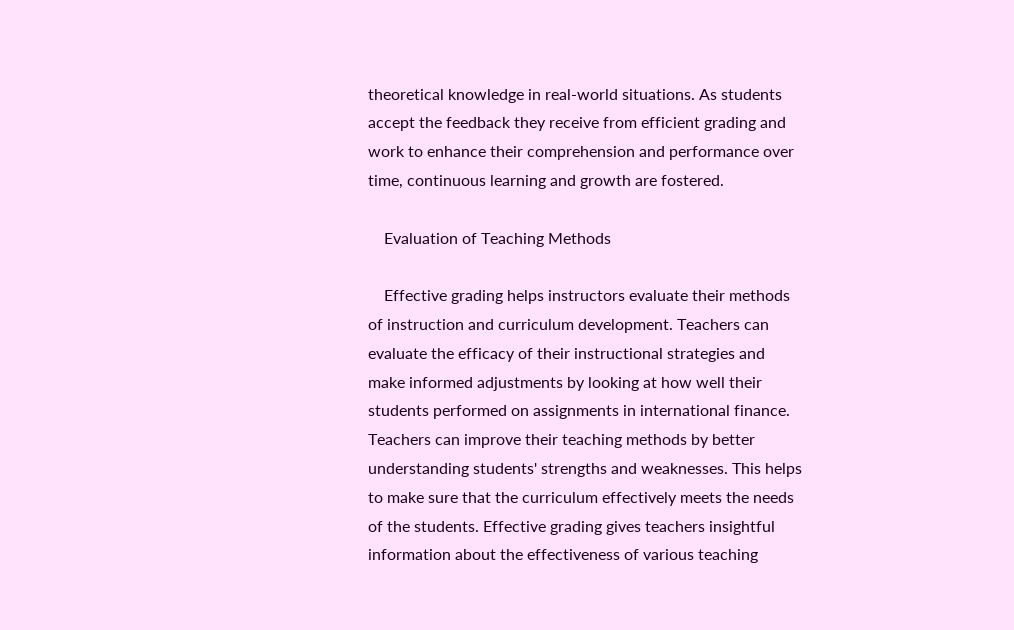theoretical knowledge in real-world situations. As students accept the feedback they receive from efficient grading and work to enhance their comprehension and performance over time, continuous learning and growth are fostered.

    Evaluation of Teaching Methods

    Effective grading helps instructors evaluate their methods of instruction and curriculum development. Teachers can evaluate the efficacy of their instructional strategies and make informed adjustments by looking at how well their students performed on assignments in international finance. Teachers can improve their teaching methods by better understanding students' strengths and weaknesses. This helps to make sure that the curriculum effectively meets the needs of the students. Effective grading gives teachers insightful information about the effectiveness of various teaching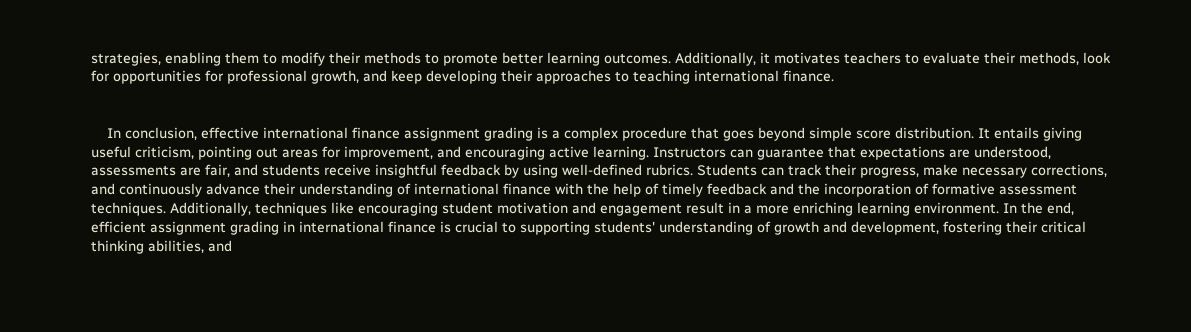strategies, enabling them to modify their methods to promote better learning outcomes. Additionally, it motivates teachers to evaluate their methods, look for opportunities for professional growth, and keep developing their approaches to teaching international finance.


    In conclusion, effective international finance assignment grading is a complex procedure that goes beyond simple score distribution. It entails giving useful criticism, pointing out areas for improvement, and encouraging active learning. Instructors can guarantee that expectations are understood, assessments are fair, and students receive insightful feedback by using well-defined rubrics. Students can track their progress, make necessary corrections, and continuously advance their understanding of international finance with the help of timely feedback and the incorporation of formative assessment techniques. Additionally, techniques like encouraging student motivation and engagement result in a more enriching learning environment. In the end, efficient assignment grading in international finance is crucial to supporting students' understanding of growth and development, fostering their critical thinking abilities, and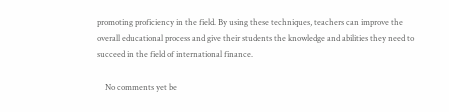promoting proficiency in the field. By using these techniques, teachers can improve the overall educational process and give their students the knowledge and abilities they need to succeed in the field of international finance.

    No comments yet be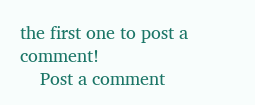the first one to post a comment!
    Post a comment